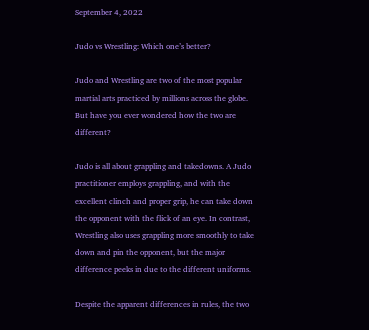September 4, 2022

Judo vs Wrestling: Which one’s better?

Judo and Wrestling are two of the most popular martial arts practiced by millions across the globe. But have you ever wondered how the two are different?

Judo is all about grappling and takedowns. A Judo practitioner employs grappling, and with the excellent clinch and proper grip, he can take down the opponent with the flick of an eye. In contrast, Wrestling also uses grappling more smoothly to take down and pin the opponent, but the major difference peeks in due to the different uniforms.

Despite the apparent differences in rules, the two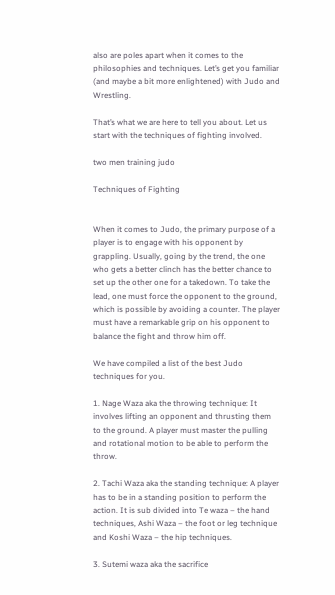also are poles apart when it comes to the philosophies and techniques. Let’s get you familiar (and maybe a bit more enlightened) with Judo and Wrestling.

That’s what we are here to tell you about. Let us start with the techniques of fighting involved.

two men training judo

Techniques of Fighting


When it comes to Judo, the primary purpose of a player is to engage with his opponent by grappling. Usually, going by the trend, the one who gets a better clinch has the better chance to set up the other one for a takedown. To take the lead, one must force the opponent to the ground, which is possible by avoiding a counter. The player must have a remarkable grip on his opponent to balance the fight and throw him off.

We have compiled a list of the best Judo techniques for you.

1. Nage Waza aka the throwing technique: It involves lifting an opponent and thrusting them to the ground. A player must master the pulling and rotational motion to be able to perform the throw.

2. Tachi Waza aka the standing technique: A player has to be in a standing position to perform the action. It is sub divided into Te waza – the hand techniques, Ashi Waza – the foot or leg technique and Koshi Waza – the hip techniques.

3. Sutemi waza aka the sacrifice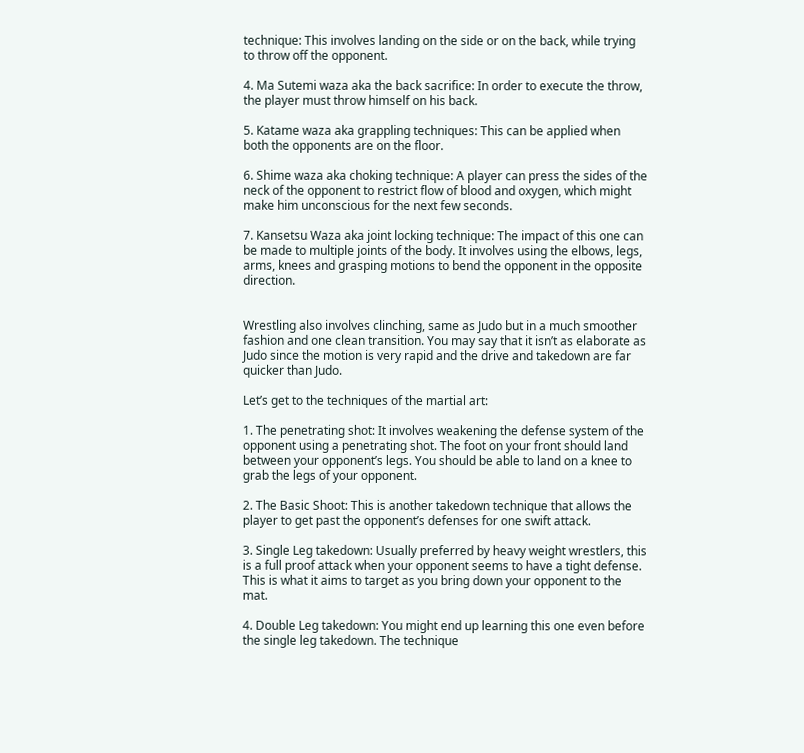technique: This involves landing on the side or on the back, while trying to throw off the opponent.

4. Ma Sutemi waza aka the back sacrifice: In order to execute the throw, the player must throw himself on his back.

5. Katame waza aka grappling techniques: This can be applied when both the opponents are on the floor.

6. Shime waza aka choking technique: A player can press the sides of the neck of the opponent to restrict flow of blood and oxygen, which might make him unconscious for the next few seconds.

7. Kansetsu Waza aka joint locking technique: The impact of this one can be made to multiple joints of the body. It involves using the elbows, legs, arms, knees and grasping motions to bend the opponent in the opposite direction.


Wrestling also involves clinching, same as Judo but in a much smoother fashion and one clean transition. You may say that it isn’t as elaborate as Judo since the motion is very rapid and the drive and takedown are far quicker than Judo.

Let’s get to the techniques of the martial art:

1. The penetrating shot: It involves weakening the defense system of the opponent using a penetrating shot. The foot on your front should land between your opponent’s legs. You should be able to land on a knee to grab the legs of your opponent.

2. The Basic Shoot: This is another takedown technique that allows the player to get past the opponent’s defenses for one swift attack.

3. Single Leg takedown: Usually preferred by heavy weight wrestlers, this is a full proof attack when your opponent seems to have a tight defense. This is what it aims to target as you bring down your opponent to the mat.

4. Double Leg takedown: You might end up learning this one even before the single leg takedown. The technique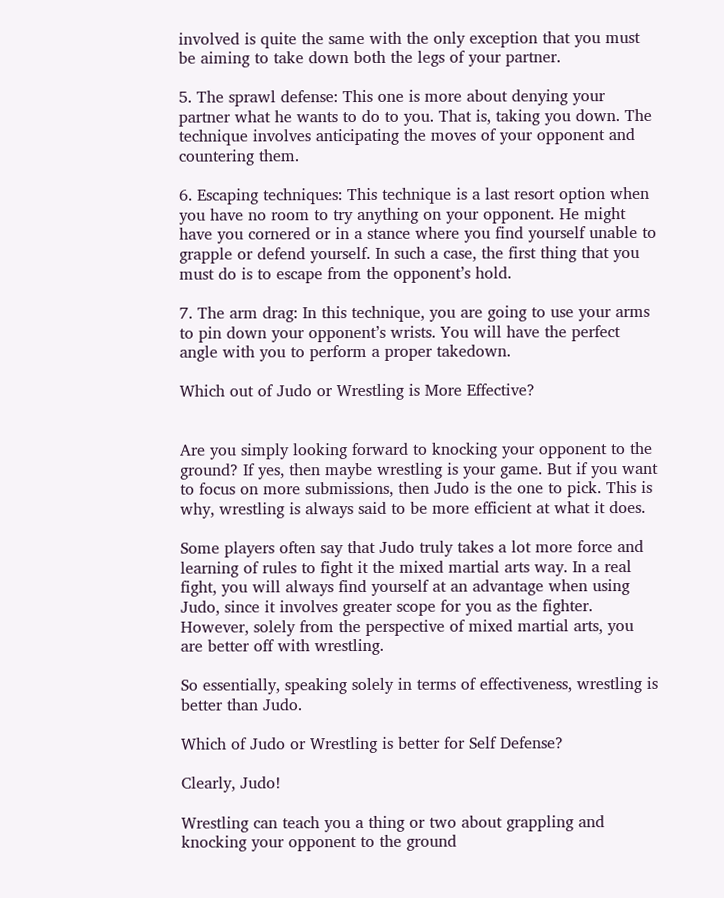involved is quite the same with the only exception that you must be aiming to take down both the legs of your partner.

5. The sprawl defense: This one is more about denying your partner what he wants to do to you. That is, taking you down. The technique involves anticipating the moves of your opponent and countering them.

6. Escaping techniques: This technique is a last resort option when you have no room to try anything on your opponent. He might have you cornered or in a stance where you find yourself unable to grapple or defend yourself. In such a case, the first thing that you must do is to escape from the opponent’s hold.

7. The arm drag: In this technique, you are going to use your arms to pin down your opponent’s wrists. You will have the perfect angle with you to perform a proper takedown.

Which out of Judo or Wrestling is More Effective?


Are you simply looking forward to knocking your opponent to the ground? If yes, then maybe wrestling is your game. But if you want to focus on more submissions, then Judo is the one to pick. This is why, wrestling is always said to be more efficient at what it does.

Some players often say that Judo truly takes a lot more force and learning of rules to fight it the mixed martial arts way. In a real fight, you will always find yourself at an advantage when using Judo, since it involves greater scope for you as the fighter. However, solely from the perspective of mixed martial arts, you are better off with wrestling.

So essentially, speaking solely in terms of effectiveness, wrestling is better than Judo.

Which of Judo or Wrestling is better for Self Defense?

Clearly, Judo!

Wrestling can teach you a thing or two about grappling and knocking your opponent to the ground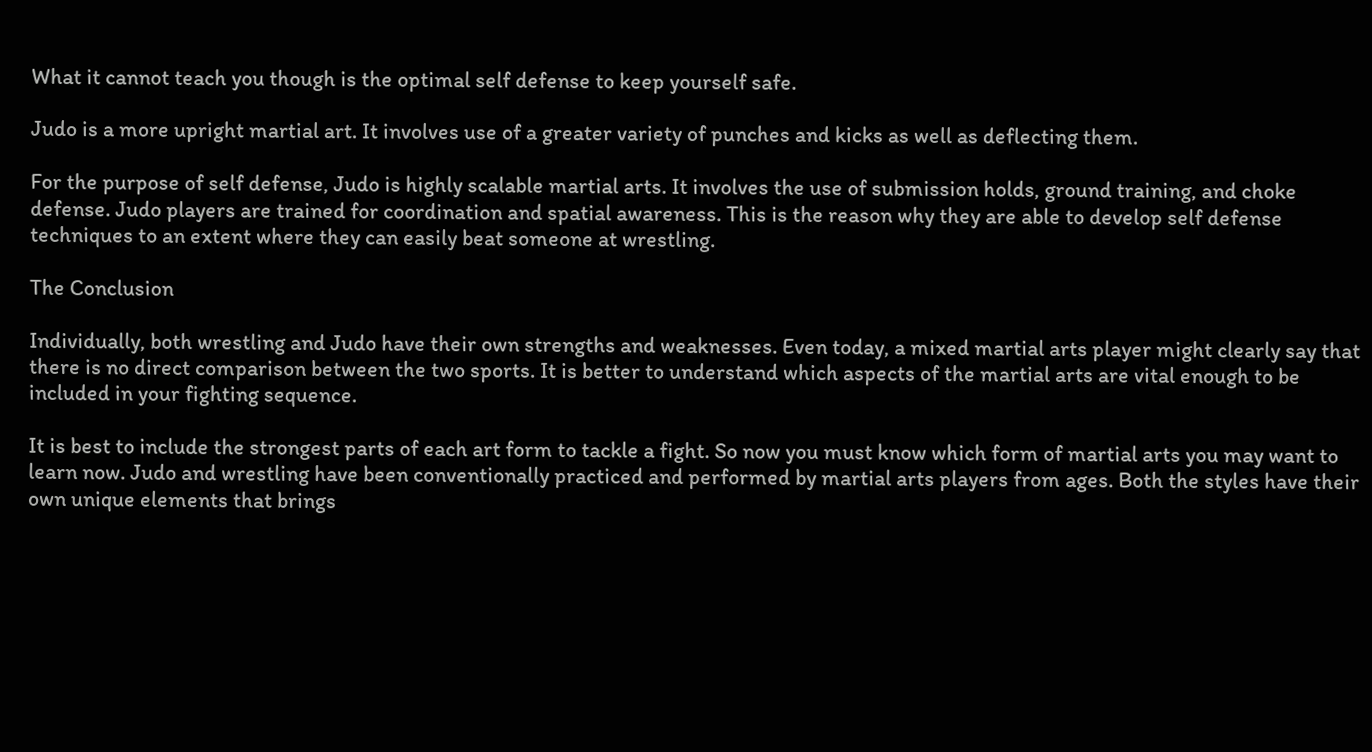What it cannot teach you though is the optimal self defense to keep yourself safe.

Judo is a more upright martial art. It involves use of a greater variety of punches and kicks as well as deflecting them.

For the purpose of self defense, Judo is highly scalable martial arts. It involves the use of submission holds, ground training, and choke defense. Judo players are trained for coordination and spatial awareness. This is the reason why they are able to develop self defense techniques to an extent where they can easily beat someone at wrestling.

The Conclusion

Individually, both wrestling and Judo have their own strengths and weaknesses. Even today, a mixed martial arts player might clearly say that there is no direct comparison between the two sports. It is better to understand which aspects of the martial arts are vital enough to be included in your fighting sequence.

It is best to include the strongest parts of each art form to tackle a fight. So now you must know which form of martial arts you may want to learn now. Judo and wrestling have been conventionally practiced and performed by martial arts players from ages. Both the styles have their own unique elements that brings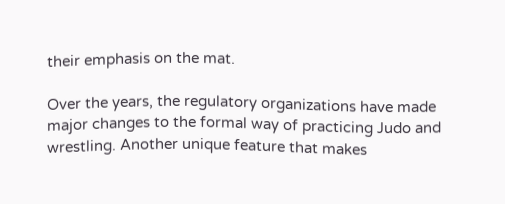their emphasis on the mat.

Over the years, the regulatory organizations have made major changes to the formal way of practicing Judo and wrestling. Another unique feature that makes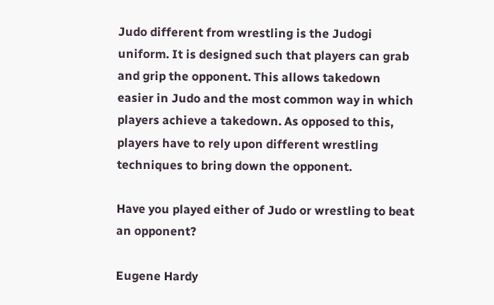Judo different from wrestling is the Judogi uniform. It is designed such that players can grab and grip the opponent. This allows takedown easier in Judo and the most common way in which players achieve a takedown. As opposed to this, players have to rely upon different wrestling techniques to bring down the opponent.

Have you played either of Judo or wrestling to beat an opponent?

Eugene Hardy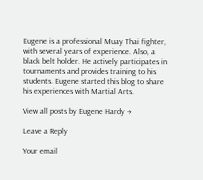Eugene is a professional Muay Thai fighter, with several years of experience. Also, a black belt holder. He actively participates in tournaments and provides training to his students. Eugene started this blog to share his experiences with Martial Arts.

View all posts by Eugene Hardy →

Leave a Reply

Your email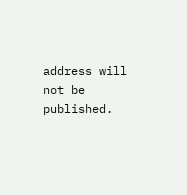address will not be published.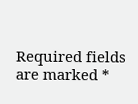Required fields are marked *